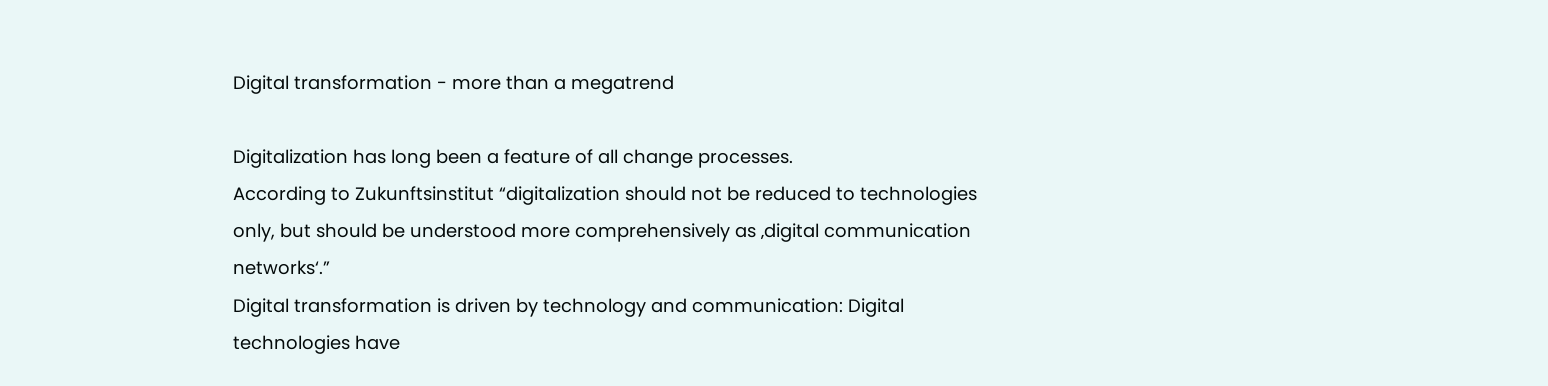Digital transformation - more than a megatrend

Digitalization has long been a feature of all change processes.
According to Zukunftsinstitut “digitalization should not be reduced to technologies only, but should be understood more comprehensively as ‚digital communication networks‘.”
Digital transformation is driven by technology and communication: Digital technologies have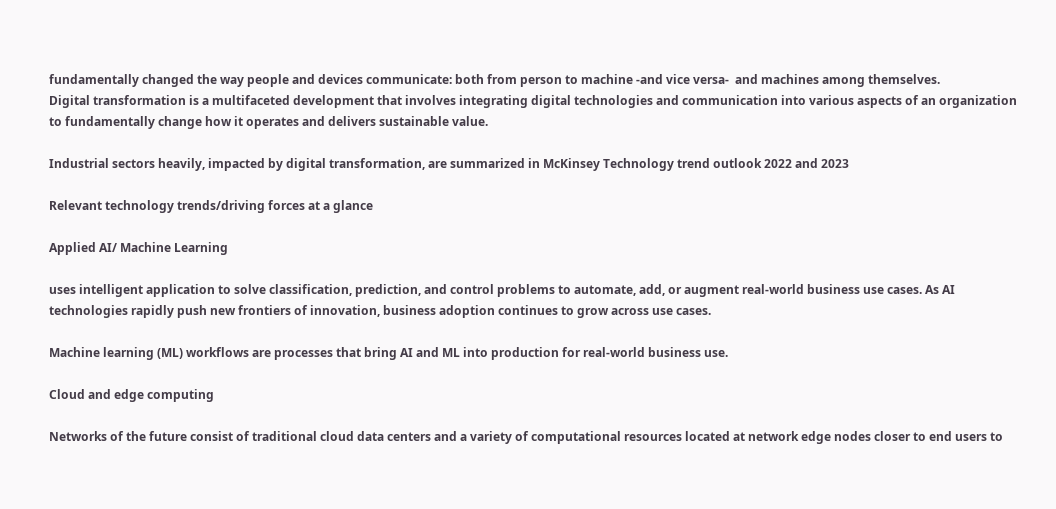fundamentally changed the way people and devices communicate: both from person to machine -and vice versa-  and machines among themselves.
Digital transformation is a multifaceted development that involves integrating digital technologies and communication into various aspects of an organization to fundamentally change how it operates and delivers sustainable value.

Industrial sectors heavily, impacted by digital transformation, are summarized in McKinsey Technology trend outlook 2022 and 2023

Relevant technology trends/driving forces at a glance

Applied AI/ Machine Learning

uses intelligent application to solve classification, prediction, and control problems to automate, add, or augment real-world business use cases. As AI technologies rapidly push new frontiers of innovation, business adoption continues to grow across use cases.

Machine learning (ML) workflows are processes that bring AI and ML into production for real-world business use.

Cloud and edge computing

Networks of the future consist of traditional cloud data centers and a variety of computational resources located at network edge nodes closer to end users to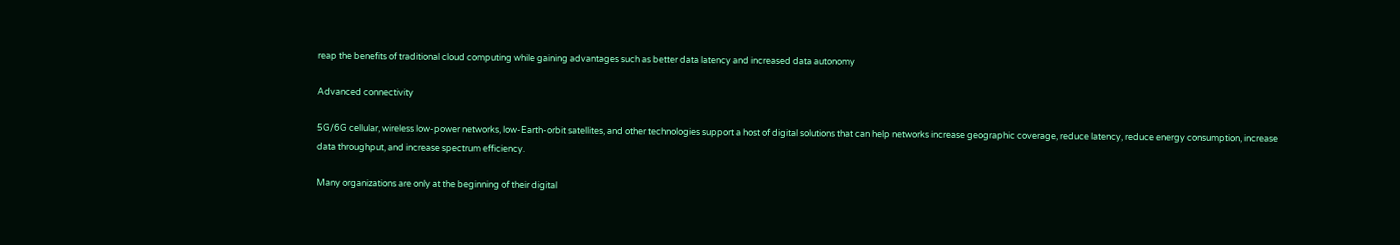reap the benefits of traditional cloud computing while gaining advantages such as better data latency and increased data autonomy

Advanced connectivity

5G/6G cellular, wireless low-power networks, low-Earth-orbit satellites, and other technologies support a host of digital solutions that can help networks increase geographic coverage, reduce latency, reduce energy consumption, increase data throughput, and increase spectrum efficiency.

Many organizations are only at the beginning of their digital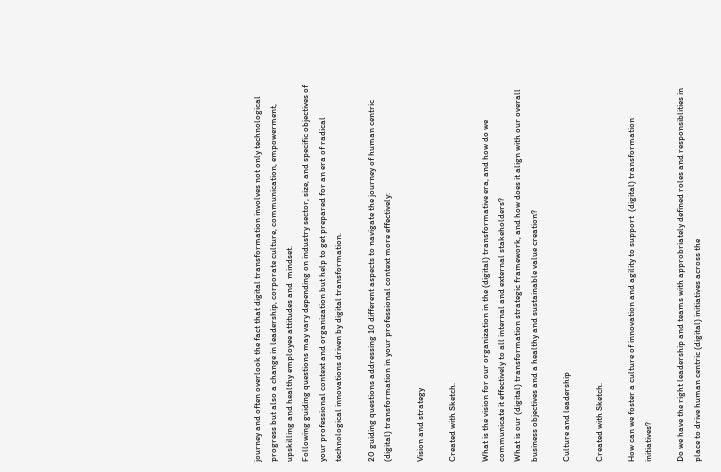journey and often overlook the fact that digital transformation involves not only technological progress but also a change in leadership, corporate culture, communication, empowerment, upskilling and healthy employee attitudes and  mindset.
Following guiding questions may vary depending on industry sector, size, and specific objectives of your professional context and organization but help to get prepared for an era of radical technological innovations driven by digital transformation.

20 guiding questions addressing 10 different aspects to navigate the journey of human centric (digital) transformation in your professional context more effectively:

Vision and strategy

Created with Sketch.

What is the vision for our organization in the (digital) transformative era, and how do we communicate it effectively to all internal and external stakeholders?
What is our (digital) transformation strategic framework, and how does it align with our overall business objectives and a healthy and sustainable value creation?

Culture and leadership

Created with Sketch.

How can we foster a culture of innovation and agility to support  (digital) transformation initiatives?

Do we have the right leadership and teams with approbriately defined roles and responsiblities in place to drive human centric (digital) initiatives across the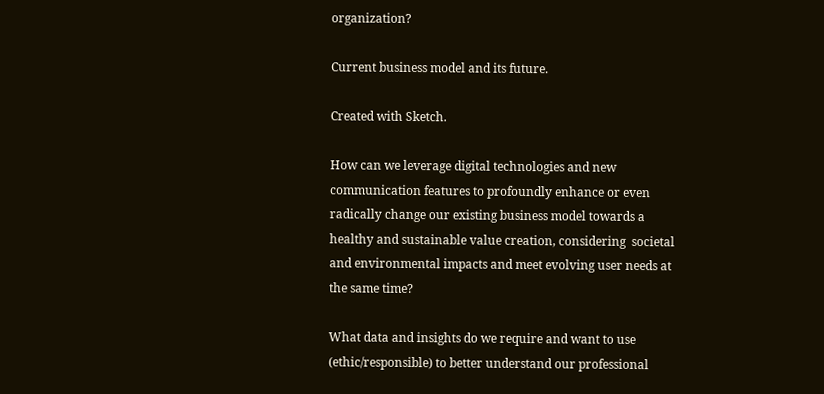organization?

Current business model and its future.

Created with Sketch.

How can we leverage digital technologies and new communication features to profoundly enhance or even radically change our existing business model towards a healthy and sustainable value creation, considering  societal and environmental impacts and meet evolving user needs at the same time?

What data and insights do we require and want to use (ethic/responsible) to better understand our professional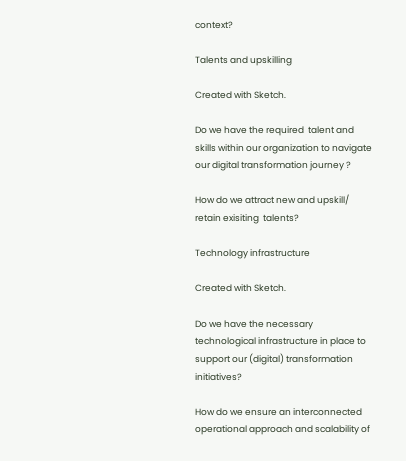context?

Talents and upskilling

Created with Sketch.

Do we have the required  talent and skills within our organization to navigate our digital transformation journey ?

How do we attract new and upskill/ retain exisiting  talents?

Technology infrastructure

Created with Sketch.

Do we have the necessary technological infrastructure in place to support our (digital) transformation initiatives?

How do we ensure an interconnected operational approach and scalability of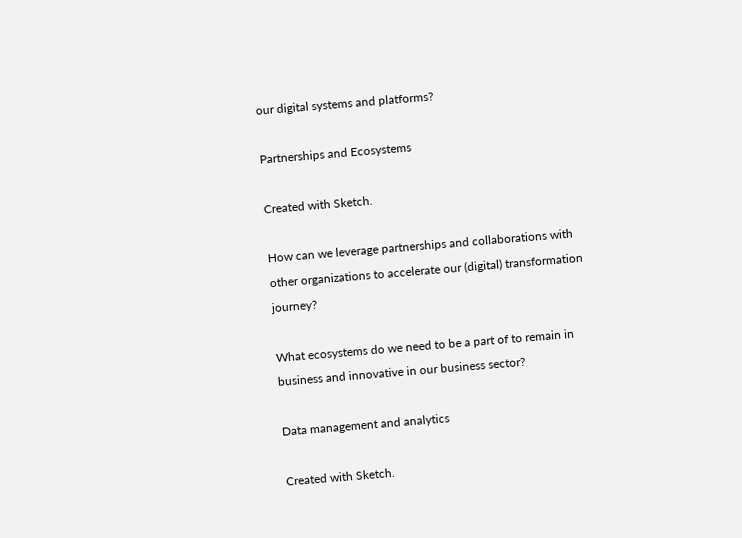our digital systems and platforms?

Partnerships and Ecosystems

Created with Sketch.

How can we leverage partnerships and collaborations with other organizations to accelerate our (digital) transformation journey?

What ecosystems do we need to be a part of to remain in business and innovative in our business sector?

Data management and analytics

Created with Sketch.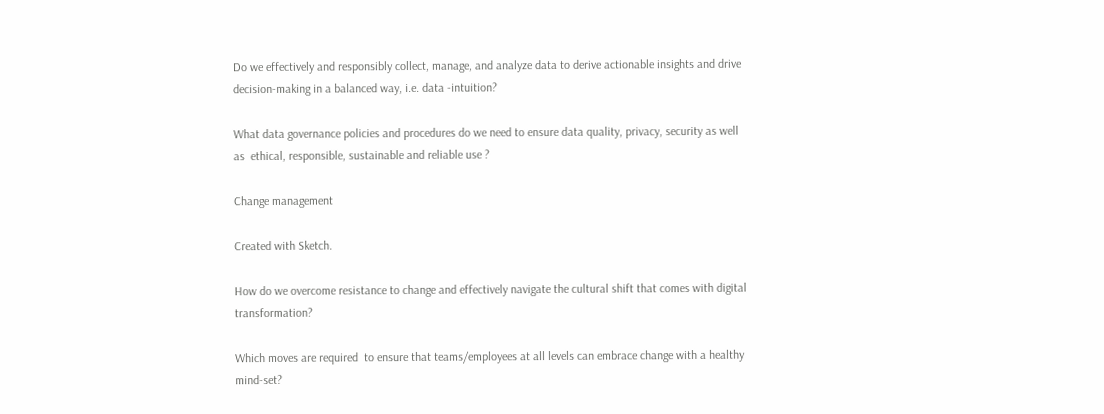Do we effectively and responsibly collect, manage, and analyze data to derive actionable insights and drive decision-making in a balanced way, i.e. data -intuition?

What data governance policies and procedures do we need to ensure data quality, privacy, security as well as  ethical, responsible, sustainable and reliable use ?

Change management

Created with Sketch.

How do we overcome resistance to change and effectively navigate the cultural shift that comes with digital transformation?

Which moves are required  to ensure that teams/employees at all levels can embrace change with a healthy mind-set?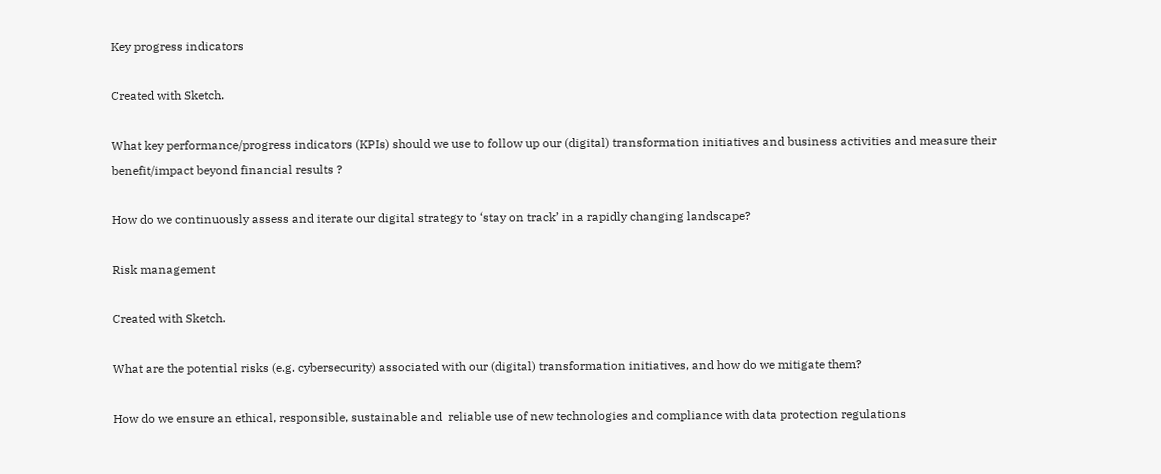Key progress indicators

Created with Sketch.

What key performance/progress indicators (KPIs) should we use to follow up our (digital) transformation initiatives and business activities and measure their benefit/impact beyond financial results ?

How do we continuously assess and iterate our digital strategy to ‘stay on track’ in a rapidly changing landscape?

Risk management

Created with Sketch.

What are the potential risks (e.g. cybersecurity) associated with our (digital) transformation initiatives, and how do we mitigate them?

How do we ensure an ethical, responsible, sustainable and  reliable use of new technologies and compliance with data protection regulations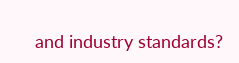and industry standards?